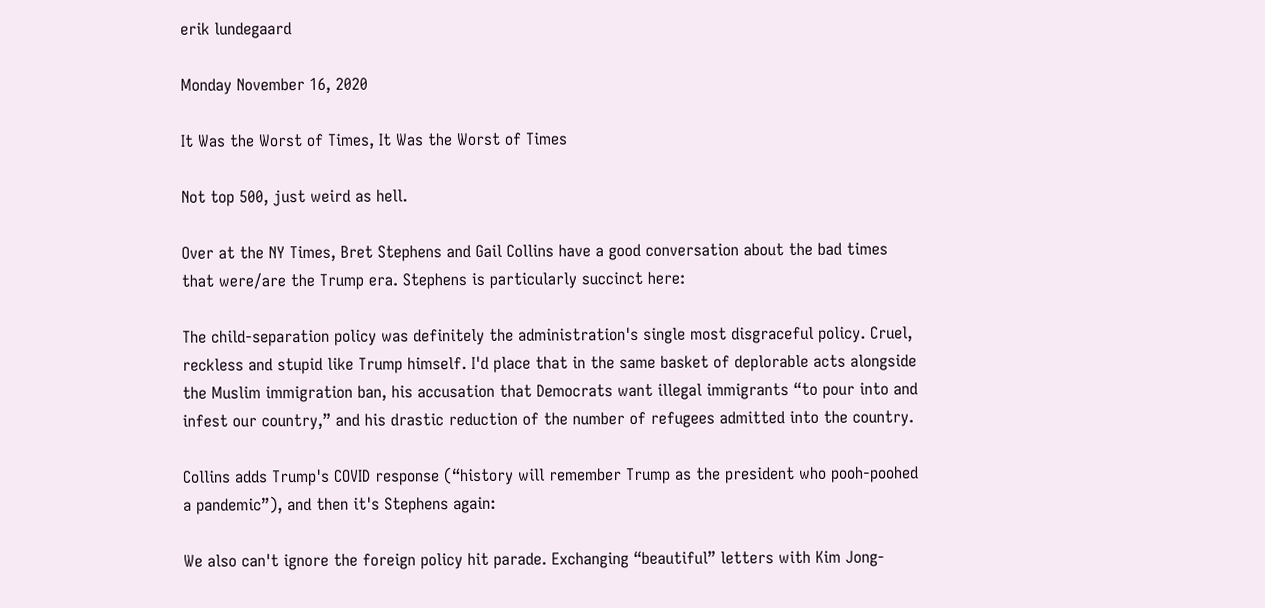erik lundegaard

Monday November 16, 2020

It Was the Worst of Times, It Was the Worst of Times

Not top 500, just weird as hell.

Over at the NY Times, Bret Stephens and Gail Collins have a good conversation about the bad times that were/are the Trump era. Stephens is particularly succinct here:

The child-separation policy was definitely the administration's single most disgraceful policy. Cruel, reckless and stupid like Trump himself. I'd place that in the same basket of deplorable acts alongside the Muslim immigration ban, his accusation that Democrats want illegal immigrants “to pour into and infest our country,” and his drastic reduction of the number of refugees admitted into the country.

Collins adds Trump's COVID response (“history will remember Trump as the president who pooh-poohed a pandemic”), and then it's Stephens again:

We also can't ignore the foreign policy hit parade. Exchanging “beautiful” letters with Kim Jong-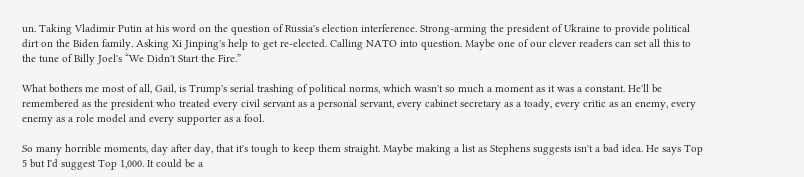un. Taking Vladimir Putin at his word on the question of Russia's election interference. Strong-arming the president of Ukraine to provide political dirt on the Biden family. Asking Xi Jinping's help to get re-elected. Calling NATO into question. Maybe one of our clever readers can set all this to the tune of Billy Joel's “We Didn't Start the Fire.”

What bothers me most of all, Gail, is Trump's serial trashing of political norms, which wasn't so much a moment as it was a constant. He'll be remembered as the president who treated every civil servant as a personal servant, every cabinet secretary as a toady, every critic as an enemy, every enemy as a role model and every supporter as a fool.

So many horrible moments, day after day, that it's tough to keep them straight. Maybe making a list as Stephens suggests isn't a bad idea. He says Top 5 but I'd suggest Top 1,000. It could be a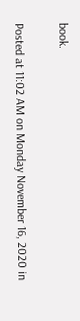book.

Posted at 11:02 AM on Monday November 16, 2020 in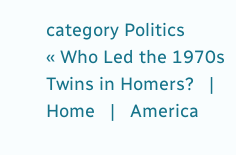category Politics
« Who Led the 1970s Twins in Homers?   |   Home   |   America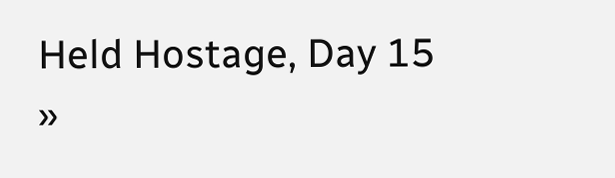Held Hostage, Day 15 »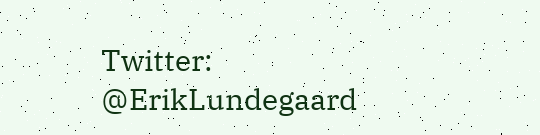Twitter: @ErikLundegaard